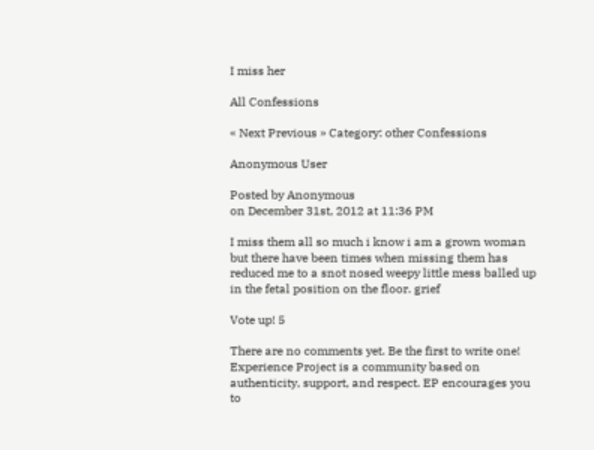I miss her

All Confessions

« Next Previous » Category: other Confessions

Anonymous User

Posted by Anonymous
on December 31st, 2012 at 11:36 PM

I miss them all so much i know i am a grown woman but there have been times when missing them has reduced me to a snot nosed weepy little mess balled up in the fetal position on the floor. grief

Vote up! 5

There are no comments yet. Be the first to write one!
Experience Project is a community based on authenticity, support, and respect. EP encourages you to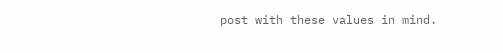post with these values in mind.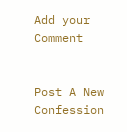Add your Comment


Post A New Confession